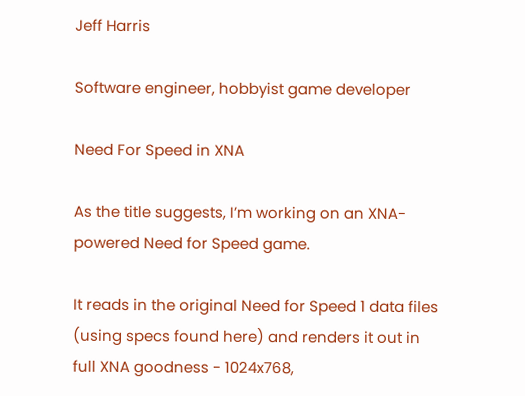Jeff Harris

Software engineer, hobbyist game developer

Need For Speed in XNA

As the title suggests, I’m working on an XNA-powered Need for Speed game.

It reads in the original Need for Speed 1 data files (using specs found here) and renders it out in full XNA goodness - 1024x768,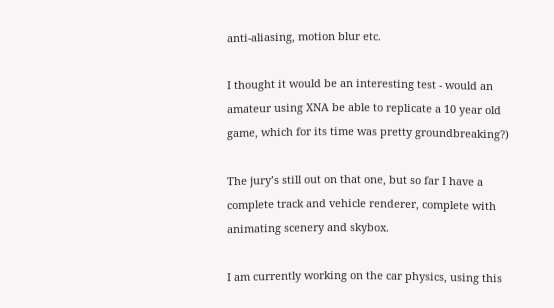anti-aliasing, motion blur etc.

I thought it would be an interesting test - would an amateur using XNA be able to replicate a 10 year old game, which for its time was pretty groundbreaking?)

The jury’s still out on that one, but so far I have a complete track and vehicle renderer, complete with animating scenery and skybox.

I am currently working on the car physics, using this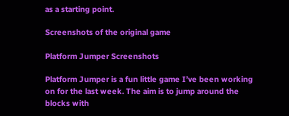as a starting point.

Screenshots of the original game

Platform Jumper Screenshots

Platform Jumper is a fun little game I’ve been working on for the last week. The aim is to jump around the blocks with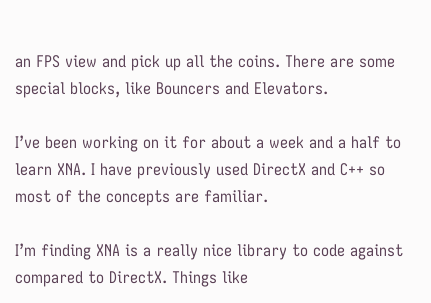an FPS view and pick up all the coins. There are some special blocks, like Bouncers and Elevators.

I’ve been working on it for about a week and a half to learn XNA. I have previously used DirectX and C++ so most of the concepts are familiar.

I’m finding XNA is a really nice library to code against compared to DirectX. Things like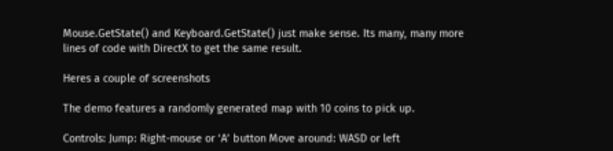Mouse.GetState() and Keyboard.GetState() just make sense. Its many, many more lines of code with DirectX to get the same result.

Heres a couple of screenshots

The demo features a randomly generated map with 10 coins to pick up.

Controls: Jump: Right-mouse or ‘A’ button Move around: WASD or left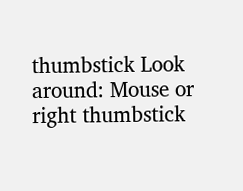thumbstick Look around: Mouse or right thumbstick